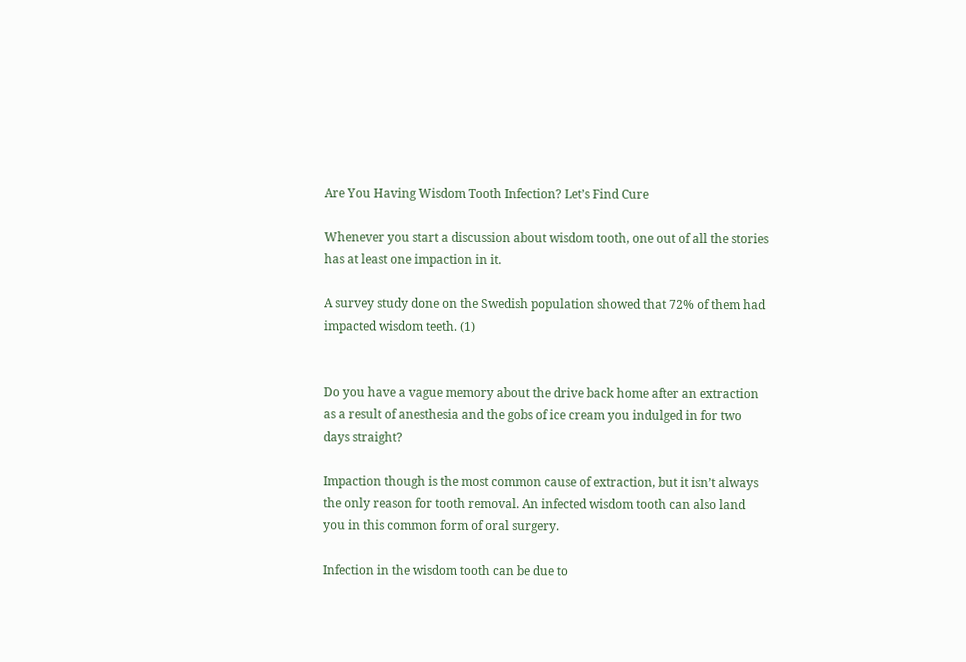Are You Having Wisdom Tooth Infection? Let’s Find Cure

Whenever you start a discussion about wisdom tooth, one out of all the stories has at least one impaction in it.

A survey study done on the Swedish population showed that 72% of them had impacted wisdom teeth. (1)


Do you have a vague memory about the drive back home after an extraction as a result of anesthesia and the gobs of ice cream you indulged in for two days straight?

Impaction though is the most common cause of extraction, but it isn’t always the only reason for tooth removal. An infected wisdom tooth can also land you in this common form of oral surgery.

Infection in the wisdom tooth can be due to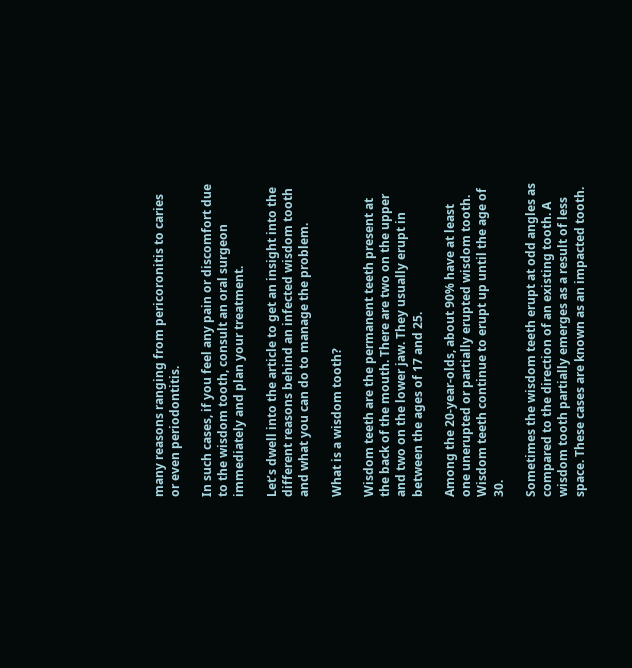many reasons ranging from pericoronitis to caries or even periodontitis.

In such cases, if you feel any pain or discomfort due to the wisdom tooth, consult an oral surgeon immediately and plan your treatment.

Let’s dwell into the article to get an insight into the different reasons behind an infected wisdom tooth and what you can do to manage the problem.

What is a wisdom tooth?

Wisdom teeth are the permanent teeth present at the back of the mouth. There are two on the upper and two on the lower jaw. They usually erupt in between the ages of 17 and 25.

Among the 20-year-olds, about 90% have at least one unerupted or partially erupted wisdom tooth. Wisdom teeth continue to erupt up until the age of 30.

Sometimes the wisdom teeth erupt at odd angles as compared to the direction of an existing tooth. A wisdom tooth partially emerges as a result of less space. These cases are known as an impacted tooth.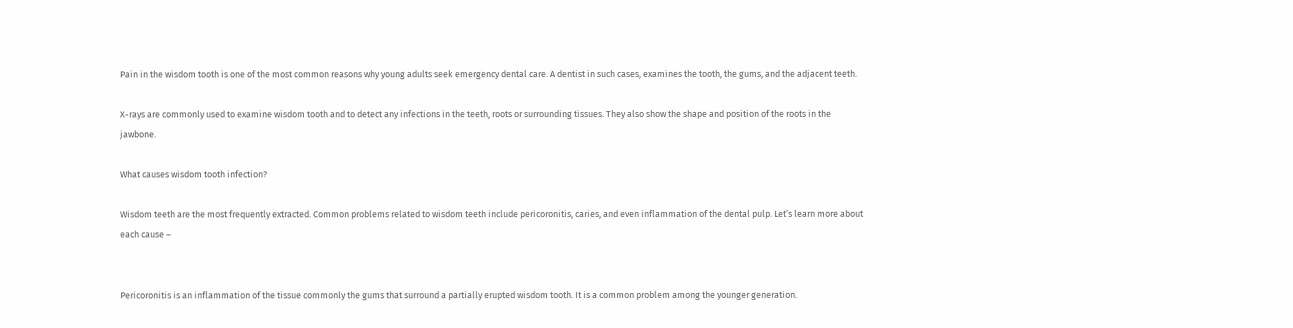Pain in the wisdom tooth is one of the most common reasons why young adults seek emergency dental care. A dentist in such cases, examines the tooth, the gums, and the adjacent teeth.

X-rays are commonly used to examine wisdom tooth and to detect any infections in the teeth, roots or surrounding tissues. They also show the shape and position of the roots in the jawbone.

What causes wisdom tooth infection?

Wisdom teeth are the most frequently extracted. Common problems related to wisdom teeth include pericoronitis, caries, and even inflammation of the dental pulp. Let’s learn more about each cause –


Pericoronitis is an inflammation of the tissue commonly the gums that surround a partially erupted wisdom tooth. It is a common problem among the younger generation.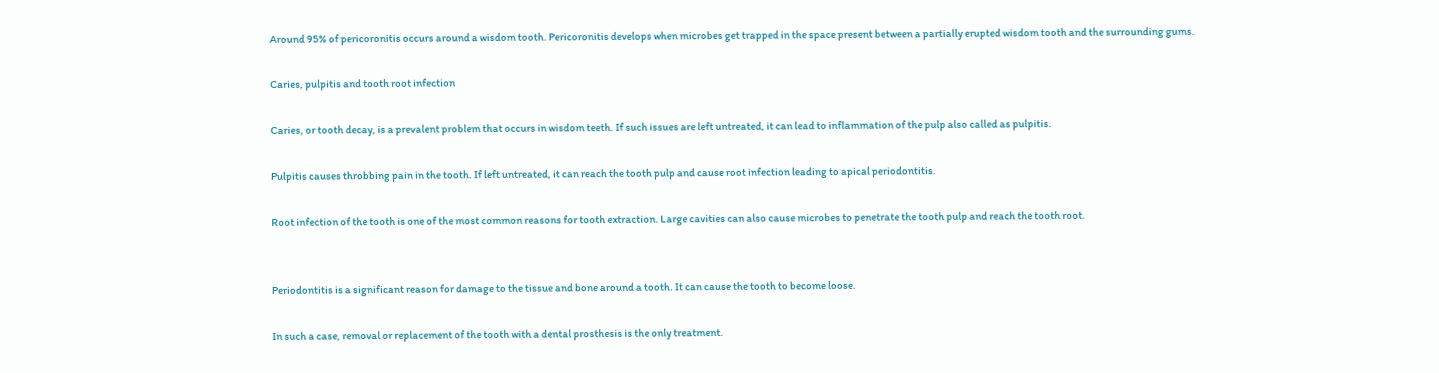Around 95% of pericoronitis occurs around a wisdom tooth. Pericoronitis develops when microbes get trapped in the space present between a partially erupted wisdom tooth and the surrounding gums.

Caries, pulpitis and tooth root infection

Caries, or tooth decay, is a prevalent problem that occurs in wisdom teeth. If such issues are left untreated, it can lead to inflammation of the pulp also called as pulpitis.

Pulpitis causes throbbing pain in the tooth. If left untreated, it can reach the tooth pulp and cause root infection leading to apical periodontitis.

Root infection of the tooth is one of the most common reasons for tooth extraction. Large cavities can also cause microbes to penetrate the tooth pulp and reach the tooth root.


Periodontitis is a significant reason for damage to the tissue and bone around a tooth. It can cause the tooth to become loose.

In such a case, removal or replacement of the tooth with a dental prosthesis is the only treatment.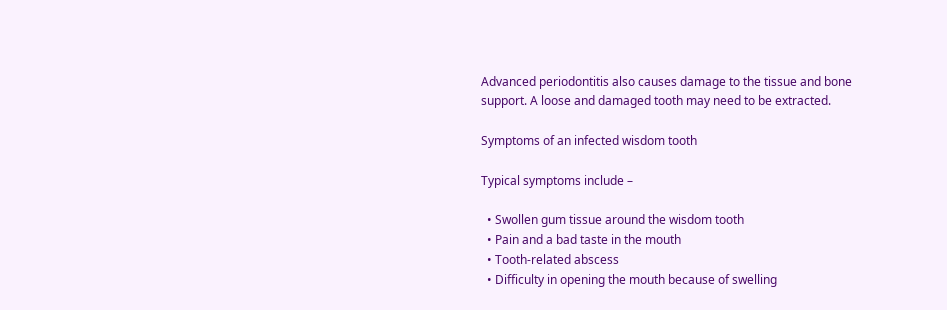Advanced periodontitis also causes damage to the tissue and bone support. A loose and damaged tooth may need to be extracted.

Symptoms of an infected wisdom tooth

Typical symptoms include –

  • Swollen gum tissue around the wisdom tooth
  • Pain and a bad taste in the mouth
  • Tooth-related abscess
  • Difficulty in opening the mouth because of swelling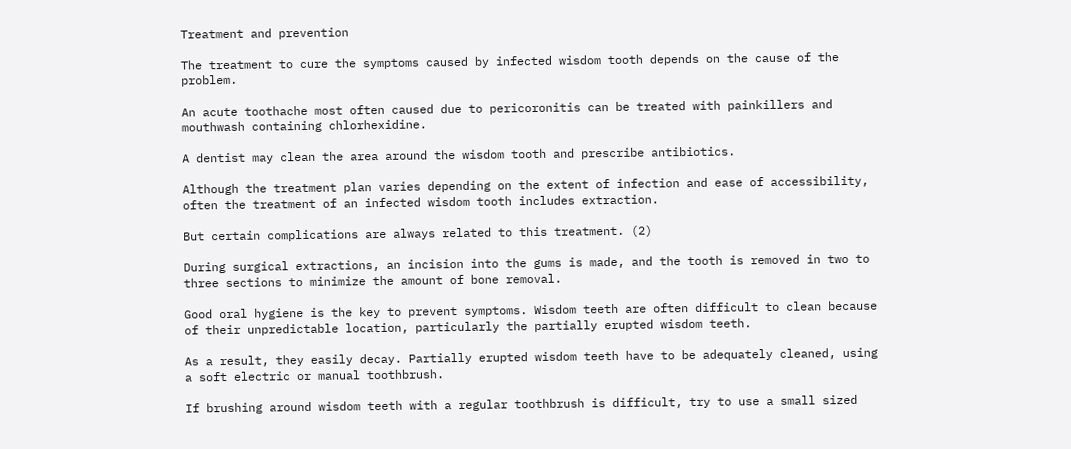Treatment and prevention

The treatment to cure the symptoms caused by infected wisdom tooth depends on the cause of the problem.

An acute toothache most often caused due to pericoronitis can be treated with painkillers and mouthwash containing chlorhexidine.

A dentist may clean the area around the wisdom tooth and prescribe antibiotics.

Although the treatment plan varies depending on the extent of infection and ease of accessibility, often the treatment of an infected wisdom tooth includes extraction.

But certain complications are always related to this treatment. (2)

During surgical extractions, an incision into the gums is made, and the tooth is removed in two to three sections to minimize the amount of bone removal.

Good oral hygiene is the key to prevent symptoms. Wisdom teeth are often difficult to clean because of their unpredictable location, particularly the partially erupted wisdom teeth.

As a result, they easily decay. Partially erupted wisdom teeth have to be adequately cleaned, using a soft electric or manual toothbrush.

If brushing around wisdom teeth with a regular toothbrush is difficult, try to use a small sized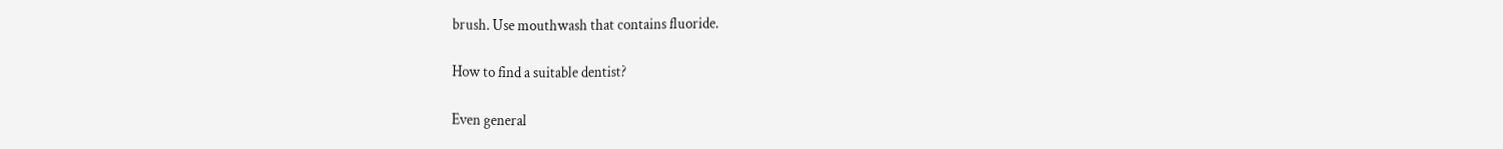brush. Use mouthwash that contains fluoride.

How to find a suitable dentist?

Even general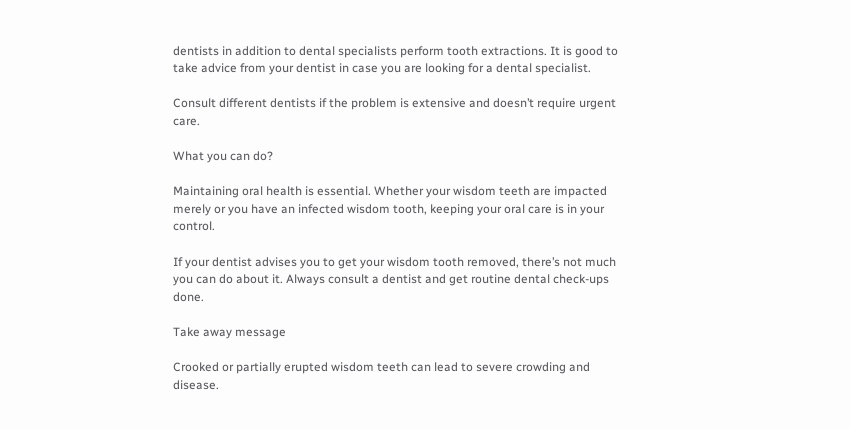dentists in addition to dental specialists perform tooth extractions. It is good to take advice from your dentist in case you are looking for a dental specialist.

Consult different dentists if the problem is extensive and doesn’t require urgent care.

What you can do?

Maintaining oral health is essential. Whether your wisdom teeth are impacted merely or you have an infected wisdom tooth, keeping your oral care is in your control.

If your dentist advises you to get your wisdom tooth removed, there’s not much you can do about it. Always consult a dentist and get routine dental check-ups done.

Take away message

Crooked or partially erupted wisdom teeth can lead to severe crowding and disease.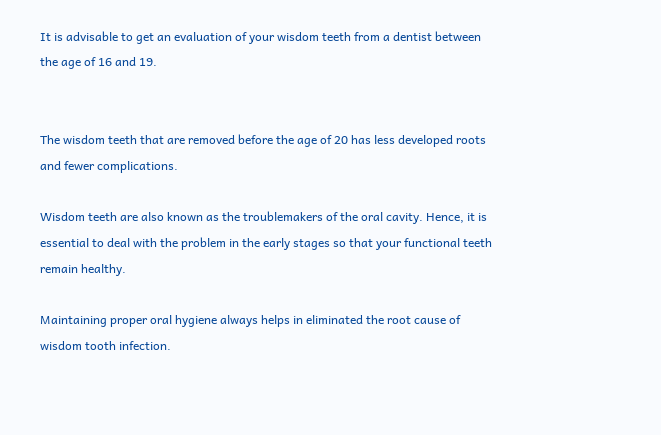It is advisable to get an evaluation of your wisdom teeth from a dentist between the age of 16 and 19.


The wisdom teeth that are removed before the age of 20 has less developed roots and fewer complications.

Wisdom teeth are also known as the troublemakers of the oral cavity. Hence, it is essential to deal with the problem in the early stages so that your functional teeth remain healthy.

Maintaining proper oral hygiene always helps in eliminated the root cause of wisdom tooth infection.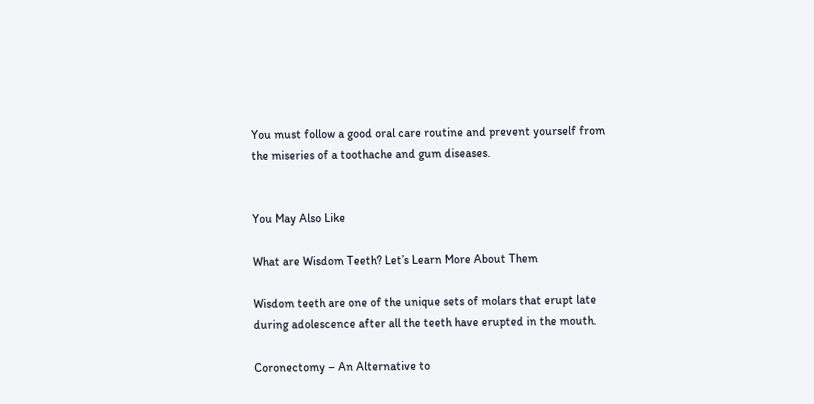You must follow a good oral care routine and prevent yourself from the miseries of a toothache and gum diseases.


You May Also Like

What are Wisdom Teeth? Let’s Learn More About Them

Wisdom teeth are one of the unique sets of molars that erupt late during adolescence after all the teeth have erupted in the mouth.

Coronectomy – An Alternative to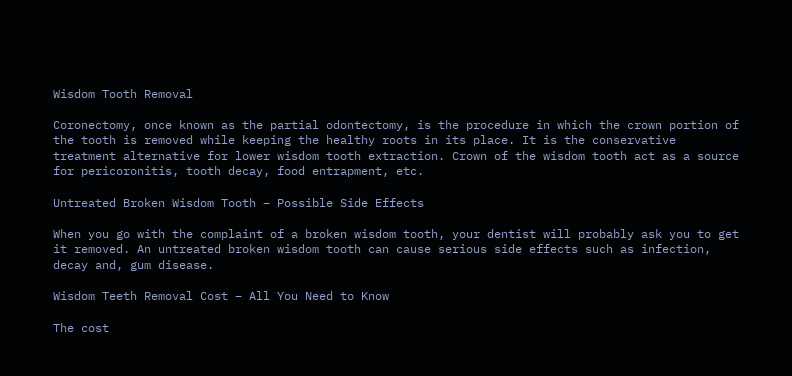Wisdom Tooth Removal

Coronectomy, once known as the partial odontectomy, is the procedure in which the crown portion of the tooth is removed while keeping the healthy roots in its place. It is the conservative treatment alternative for lower wisdom tooth extraction. Crown of the wisdom tooth act as a source for pericoronitis, tooth decay, food entrapment, etc.

Untreated Broken Wisdom Tooth – Possible Side Effects

When you go with the complaint of a broken wisdom tooth, your dentist will probably ask you to get it removed. An untreated broken wisdom tooth can cause serious side effects such as infection, decay and, gum disease.

Wisdom Teeth Removal Cost – All You Need to Know

The cost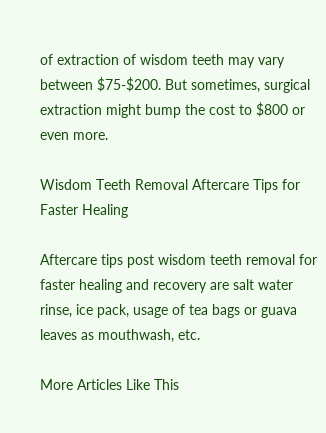of extraction of wisdom teeth may vary between $75-$200. But sometimes, surgical extraction might bump the cost to $800 or even more.

Wisdom Teeth Removal Aftercare Tips for Faster Healing

Aftercare tips post wisdom teeth removal for faster healing and recovery are salt water rinse, ice pack, usage of tea bags or guava leaves as mouthwash, etc.

More Articles Like This